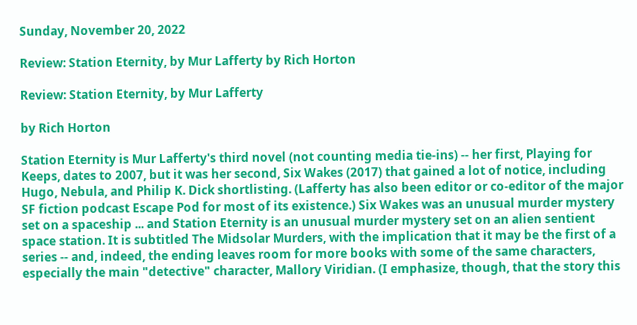Sunday, November 20, 2022

Review: Station Eternity, by Mur Lafferty by Rich Horton

Review: Station Eternity, by Mur Lafferty

by Rich Horton

Station Eternity is Mur Lafferty's third novel (not counting media tie-ins) -- her first, Playing for Keeps, dates to 2007, but it was her second, Six Wakes (2017) that gained a lot of notice, including Hugo, Nebula, and Philip K. Dick shortlisting. (Lafferty has also been editor or co-editor of the major SF fiction podcast Escape Pod for most of its existence.) Six Wakes was an unusual murder mystery set on a spaceship ... and Station Eternity is an unusual murder mystery set on an alien sentient space station. It is subtitled The Midsolar Murders, with the implication that it may be the first of a series -- and, indeed, the ending leaves room for more books with some of the same characters, especially the main "detective" character, Mallory Viridian. (I emphasize, though, that the story this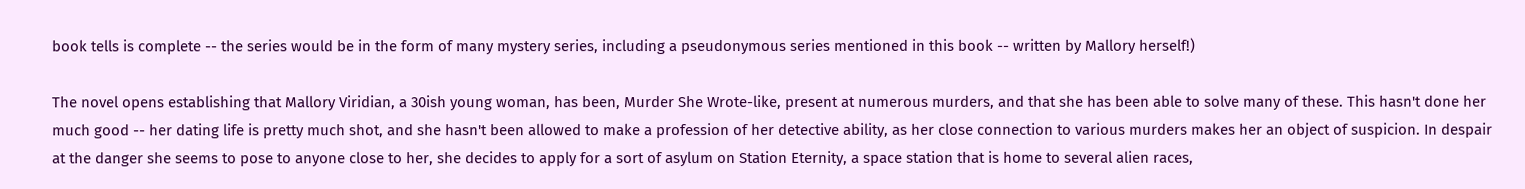book tells is complete -- the series would be in the form of many mystery series, including a pseudonymous series mentioned in this book -- written by Mallory herself!)

The novel opens establishing that Mallory Viridian, a 30ish young woman, has been, Murder She Wrote-like, present at numerous murders, and that she has been able to solve many of these. This hasn't done her much good -- her dating life is pretty much shot, and she hasn't been allowed to make a profession of her detective ability, as her close connection to various murders makes her an object of suspicion. In despair at the danger she seems to pose to anyone close to her, she decides to apply for a sort of asylum on Station Eternity, a space station that is home to several alien races,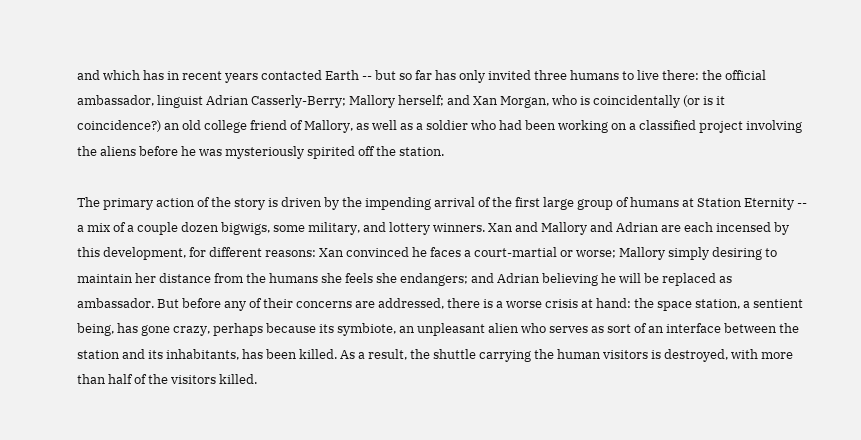and which has in recent years contacted Earth -- but so far has only invited three humans to live there: the official ambassador, linguist Adrian Casserly-Berry; Mallory herself; and Xan Morgan, who is coincidentally (or is it coincidence?) an old college friend of Mallory, as well as a soldier who had been working on a classified project involving the aliens before he was mysteriously spirited off the station.

The primary action of the story is driven by the impending arrival of the first large group of humans at Station Eternity -- a mix of a couple dozen bigwigs, some military, and lottery winners. Xan and Mallory and Adrian are each incensed by this development, for different reasons: Xan convinced he faces a court-martial or worse; Mallory simply desiring to maintain her distance from the humans she feels she endangers; and Adrian believing he will be replaced as ambassador. But before any of their concerns are addressed, there is a worse crisis at hand: the space station, a sentient being, has gone crazy, perhaps because its symbiote, an unpleasant alien who serves as sort of an interface between the station and its inhabitants, has been killed. As a result, the shuttle carrying the human visitors is destroyed, with more than half of the visitors killed.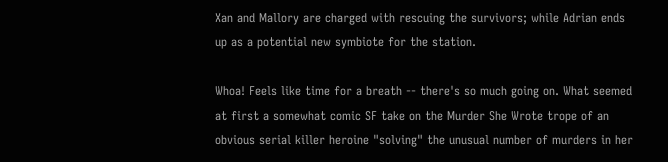Xan and Mallory are charged with rescuing the survivors; while Adrian ends up as a potential new symbiote for the station.

Whoa! Feels like time for a breath -- there's so much going on. What seemed at first a somewhat comic SF take on the Murder She Wrote trope of an obvious serial killer heroine "solving" the unusual number of murders in her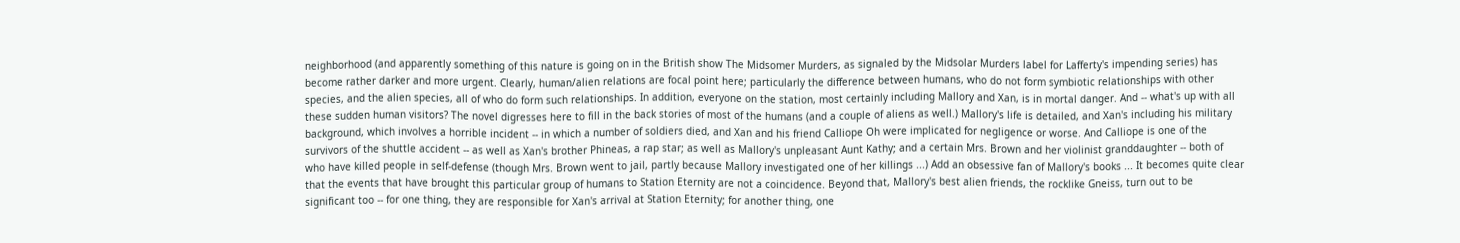neighborhood (and apparently something of this nature is going on in the British show The Midsomer Murders, as signaled by the Midsolar Murders label for Lafferty's impending series) has become rather darker and more urgent. Clearly, human/alien relations are focal point here; particularly the difference between humans, who do not form symbiotic relationships with other species, and the alien species, all of who do form such relationships. In addition, everyone on the station, most certainly including Mallory and Xan, is in mortal danger. And -- what's up with all these sudden human visitors? The novel digresses here to fill in the back stories of most of the humans (and a couple of aliens as well.) Mallory's life is detailed, and Xan's including his military background, which involves a horrible incident -- in which a number of soldiers died, and Xan and his friend Calliope Oh were implicated for negligence or worse. And Calliope is one of the survivors of the shuttle accident -- as well as Xan's brother Phineas, a rap star; as well as Mallory's unpleasant Aunt Kathy; and a certain Mrs. Brown and her violinist granddaughter -- both of who have killed people in self-defense (though Mrs. Brown went to jail, partly because Mallory investigated one of her killings ...) Add an obsessive fan of Mallory's books ... It becomes quite clear that the events that have brought this particular group of humans to Station Eternity are not a coincidence. Beyond that, Mallory's best alien friends, the rocklike Gneiss, turn out to be significant too -- for one thing, they are responsible for Xan's arrival at Station Eternity; for another thing, one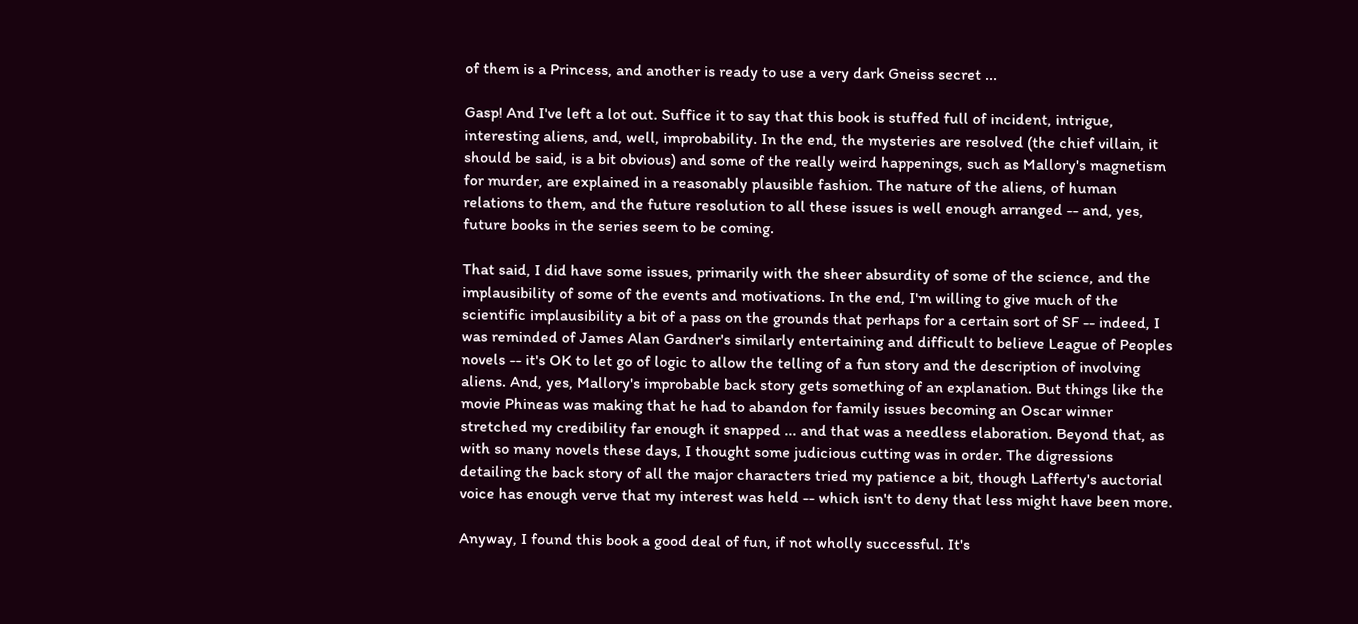of them is a Princess, and another is ready to use a very dark Gneiss secret ...

Gasp! And I've left a lot out. Suffice it to say that this book is stuffed full of incident, intrigue, interesting aliens, and, well, improbability. In the end, the mysteries are resolved (the chief villain, it should be said, is a bit obvious) and some of the really weird happenings, such as Mallory's magnetism for murder, are explained in a reasonably plausible fashion. The nature of the aliens, of human relations to them, and the future resolution to all these issues is well enough arranged -- and, yes, future books in the series seem to be coming.

That said, I did have some issues, primarily with the sheer absurdity of some of the science, and the implausibility of some of the events and motivations. In the end, I'm willing to give much of the scientific implausibility a bit of a pass on the grounds that perhaps for a certain sort of SF -- indeed, I was reminded of James Alan Gardner's similarly entertaining and difficult to believe League of Peoples novels -- it's OK to let go of logic to allow the telling of a fun story and the description of involving aliens. And, yes, Mallory's improbable back story gets something of an explanation. But things like the movie Phineas was making that he had to abandon for family issues becoming an Oscar winner stretched my credibility far enough it snapped ... and that was a needless elaboration. Beyond that, as with so many novels these days, I thought some judicious cutting was in order. The digressions detailing the back story of all the major characters tried my patience a bit, though Lafferty's auctorial voice has enough verve that my interest was held -- which isn't to deny that less might have been more.

Anyway, I found this book a good deal of fun, if not wholly successful. It's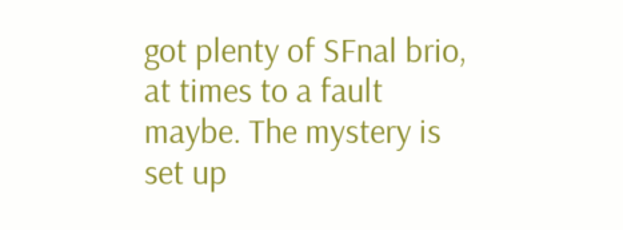got plenty of SFnal brio, at times to a fault maybe. The mystery is set up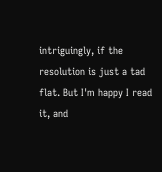intriguingly, if the resolution is just a tad flat. But I'm happy I read it, and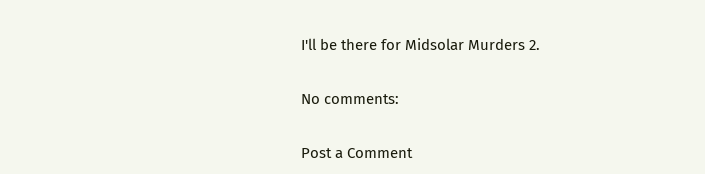I'll be there for Midsolar Murders 2.

No comments:

Post a Comment